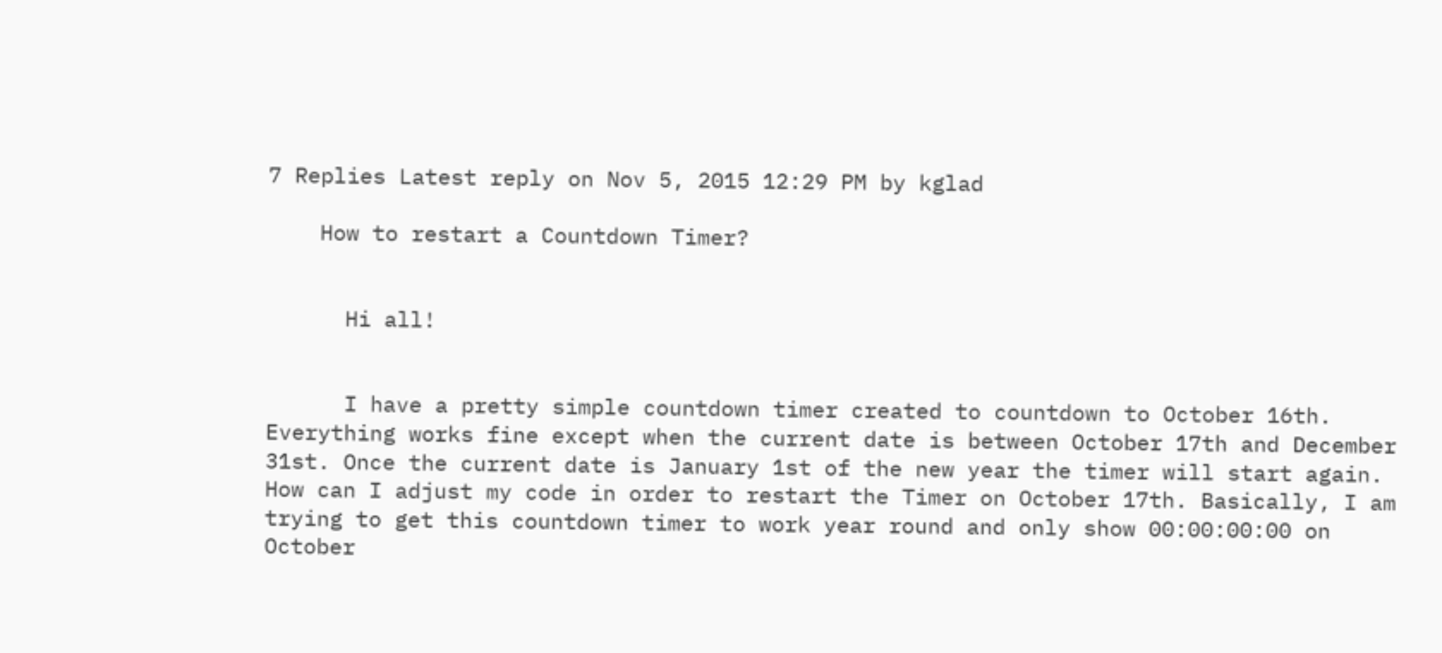7 Replies Latest reply on Nov 5, 2015 12:29 PM by kglad

    How to restart a Countdown Timer?


      Hi all!


      I have a pretty simple countdown timer created to countdown to October 16th. Everything works fine except when the current date is between October 17th and December 31st. Once the current date is January 1st of the new year the timer will start again. How can I adjust my code in order to restart the Timer on October 17th. Basically, I am trying to get this countdown timer to work year round and only show 00:00:00:00 on October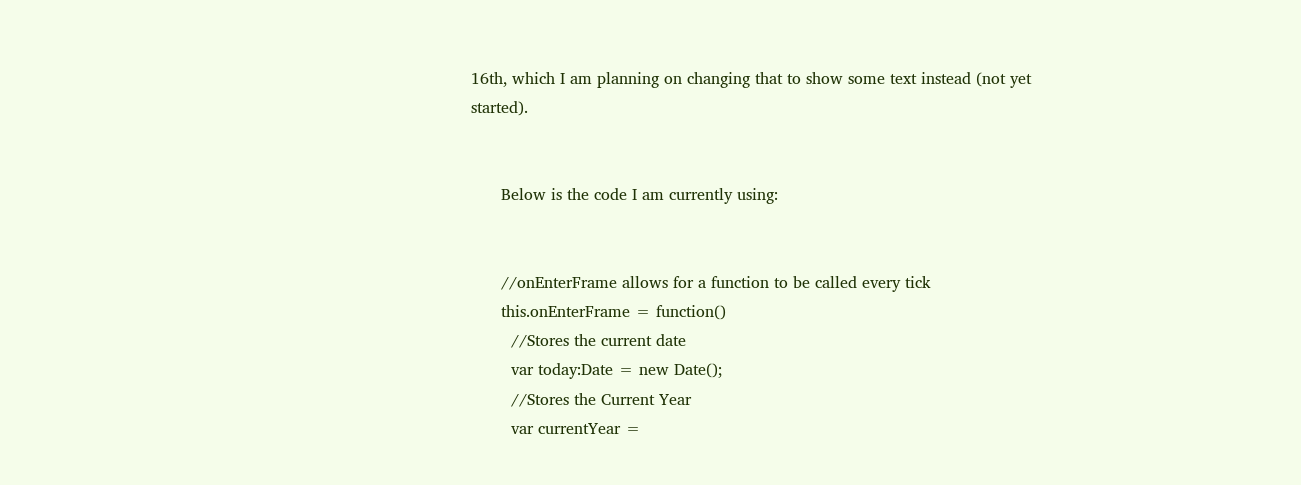16th, which I am planning on changing that to show some text instead (not yet started).


      Below is the code I am currently using:


      //onEnterFrame allows for a function to be called every tick
      this.onEnterFrame = function()
        //Stores the current date
        var today:Date = new Date();
        //Stores the Current Year
        var currentYear =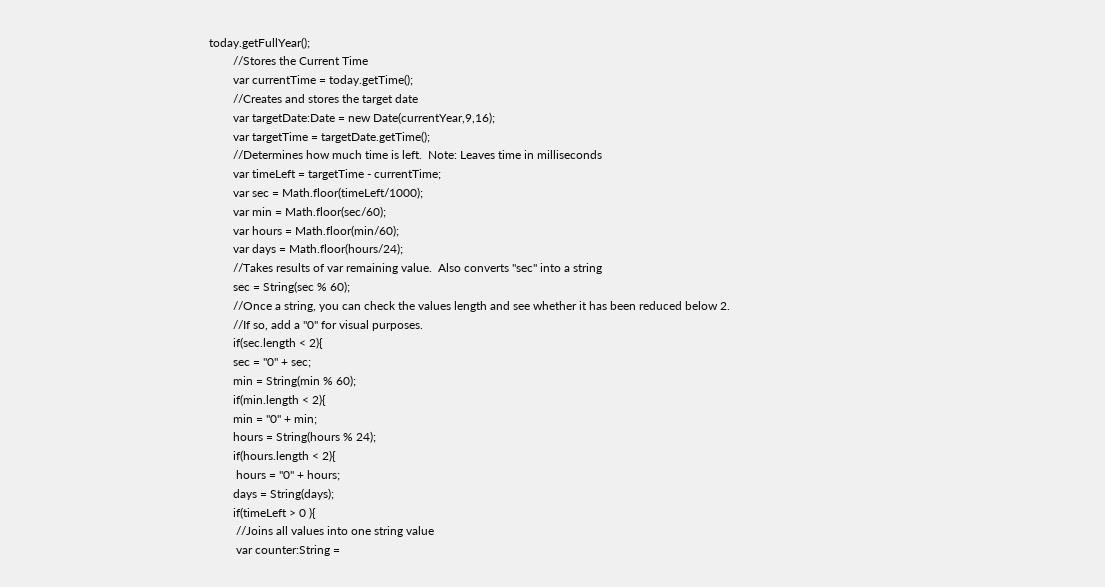today.getFullYear();
        //Stores the Current Time
        var currentTime = today.getTime();
        //Creates and stores the target date
        var targetDate:Date = new Date(currentYear,9,16);
        var targetTime = targetDate.getTime();
        //Determines how much time is left.  Note: Leaves time in milliseconds
        var timeLeft = targetTime - currentTime;
        var sec = Math.floor(timeLeft/1000);
        var min = Math.floor(sec/60);
        var hours = Math.floor(min/60);
        var days = Math.floor(hours/24);
        //Takes results of var remaining value.  Also converts "sec" into a string
        sec = String(sec % 60);
        //Once a string, you can check the values length and see whether it has been reduced below 2.
        //If so, add a "0" for visual purposes.
        if(sec.length < 2){
        sec = "0" + sec;
        min = String(min % 60);
        if(min.length < 2){
        min = "0" + min;
        hours = String(hours % 24);
        if(hours.length < 2){
         hours = "0" + hours;
        days = String(days);
        if(timeLeft > 0 ){
         //Joins all values into one string value
         var counter:String =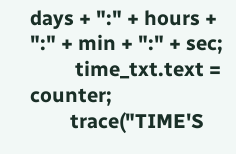days + ":" + hours + ":" + min + ":" + sec;
         time_txt.text = counter;
        trace("TIME'S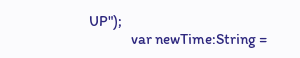UP");
              var newTime:String =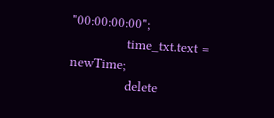"00:00:00:00";
              time_txt.text = newTime;
              delete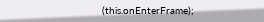(this.onEnterFrame);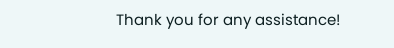Thank you for any assistance!